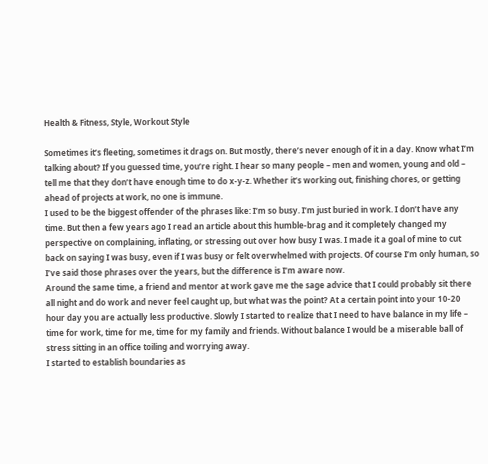Health & Fitness, Style, Workout Style

Sometimes it’s fleeting, sometimes it drags on. But mostly, there’s never enough of it in a day. Know what I’m talking about? If you guessed time, you’re right. I hear so many people – men and women, young and old – tell me that they don’t have enough time to do x-y-z. Whether it’s working out, finishing chores, or getting ahead of projects at work, no one is immune.
I used to be the biggest offender of the phrases like: I’m so busy. I’m just buried in work. I don’t have any time. But then a few years ago I read an article about this humble-brag and it completely changed my perspective on complaining, inflating, or stressing out over how busy I was. I made it a goal of mine to cut back on saying I was busy, even if I was busy or felt overwhelmed with projects. Of course I’m only human, so I’ve said those phrases over the years, but the difference is I’m aware now.
Around the same time, a friend and mentor at work gave me the sage advice that I could probably sit there all night and do work and never feel caught up, but what was the point? At a certain point into your 10-20 hour day you are actually less productive. Slowly I started to realize that I need to have balance in my life – time for work, time for me, time for my family and friends. Without balance I would be a miserable ball of stress sitting in an office toiling and worrying away.
I started to establish boundaries as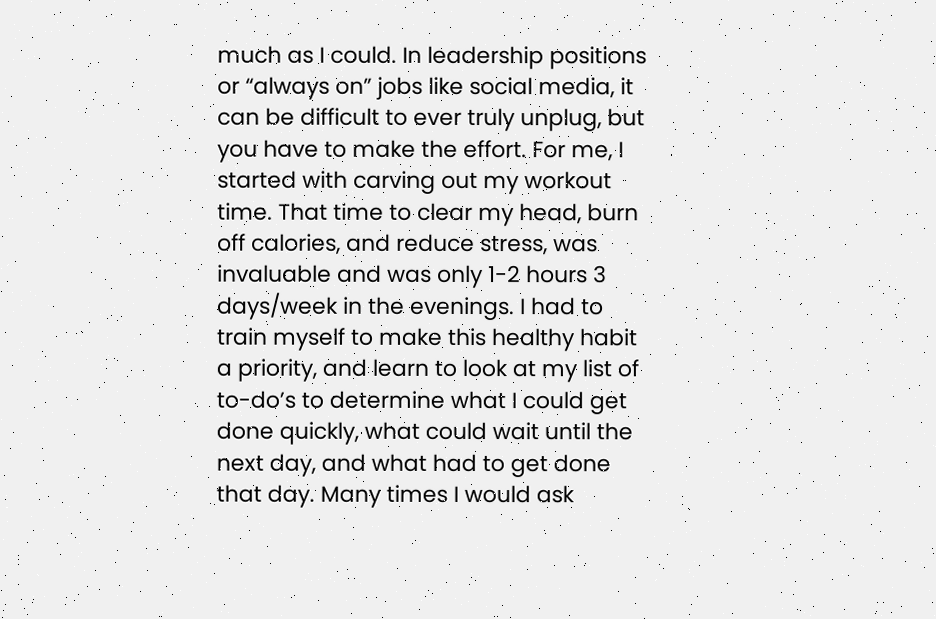much as I could. In leadership positions or “always on” jobs like social media, it can be difficult to ever truly unplug, but you have to make the effort. For me, I started with carving out my workout time. That time to clear my head, burn off calories, and reduce stress, was invaluable and was only 1-2 hours 3 days/week in the evenings. I had to train myself to make this healthy habit a priority, and learn to look at my list of to-do’s to determine what I could get done quickly, what could wait until the next day, and what had to get done that day. Many times I would ask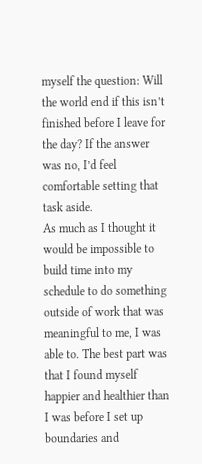myself the question: Will the world end if this isn’t finished before I leave for the day? If the answer was no, I’d feel comfortable setting that task aside.
As much as I thought it would be impossible to build time into my schedule to do something outside of work that was meaningful to me, I was able to. The best part was that I found myself happier and healthier than I was before I set up boundaries and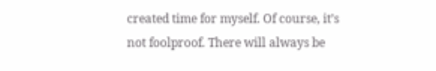created time for myself. Of course, it’s not foolproof. There will always be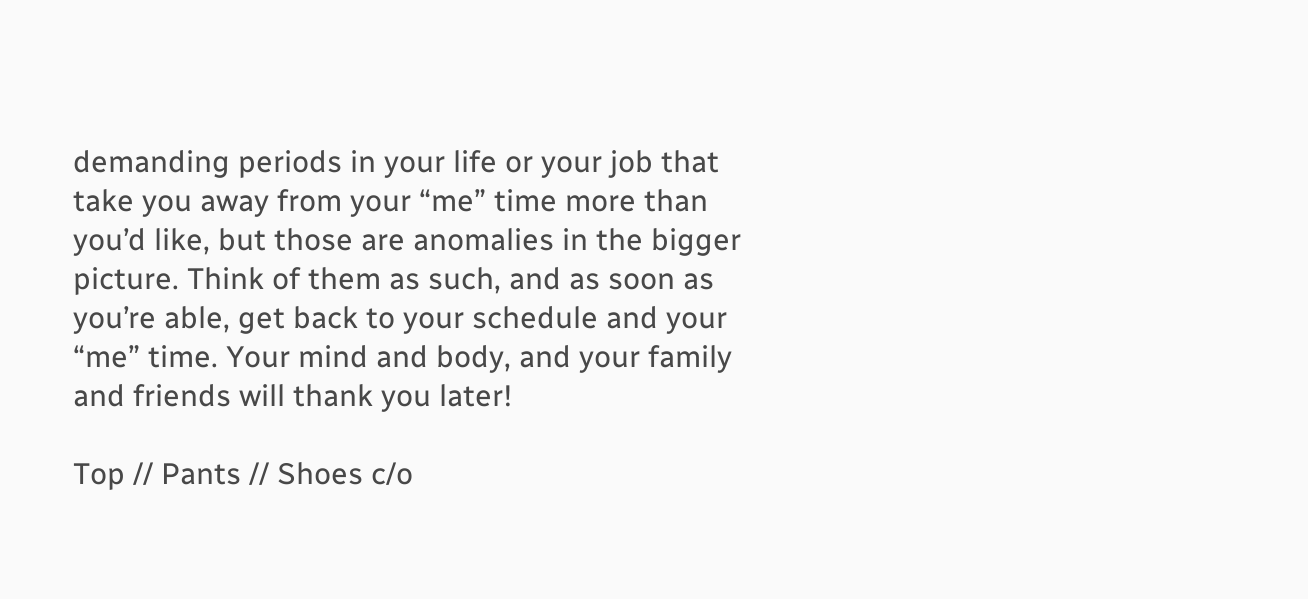demanding periods in your life or your job that take you away from your “me” time more than you’d like, but those are anomalies in the bigger picture. Think of them as such, and as soon as you’re able, get back to your schedule and your “me” time. Your mind and body, and your family and friends will thank you later!

Top // Pants // Shoes c/o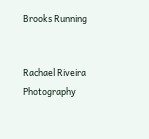Brooks Running


Rachael Riveira Photography